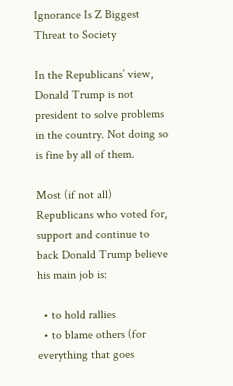Ignorance Is Z Biggest Threat to Society

In the Republicans’ view, Donald Trump is not president to solve problems in the country. Not doing so is fine by all of them.

Most (if not all) Republicans who voted for, support and continue to back Donald Trump believe his main job is:

  • to hold rallies
  • to blame others (for everything that goes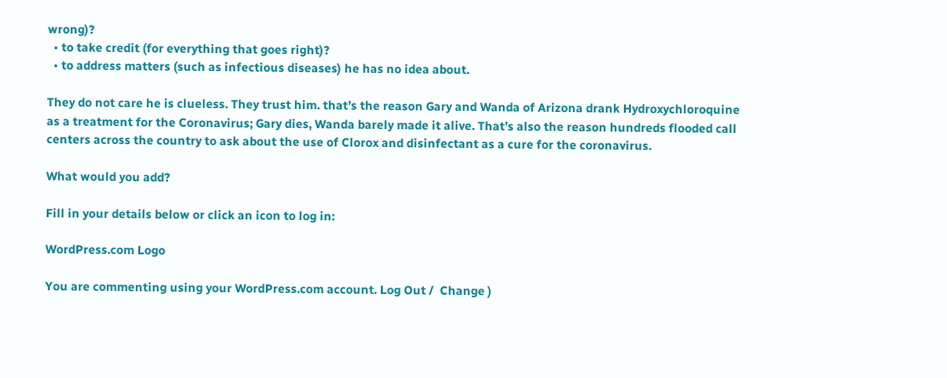wrong)?
  • to take credit (for everything that goes right)?
  • to address matters (such as infectious diseases) he has no idea about.

They do not care he is clueless. They trust him. that’s the reason Gary and Wanda of Arizona drank Hydroxychloroquine as a treatment for the Coronavirus; Gary dies, Wanda barely made it alive. That’s also the reason hundreds flooded call centers across the country to ask about the use of Clorox and disinfectant as a cure for the coronavirus.

What would you add?

Fill in your details below or click an icon to log in:

WordPress.com Logo

You are commenting using your WordPress.com account. Log Out /  Change )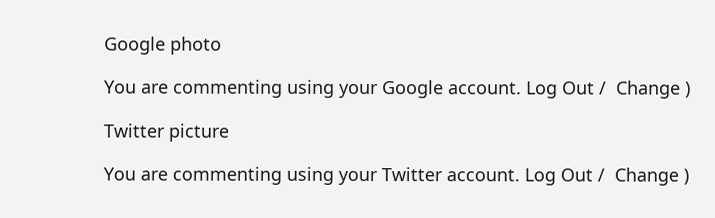Google photo

You are commenting using your Google account. Log Out /  Change )

Twitter picture

You are commenting using your Twitter account. Log Out /  Change )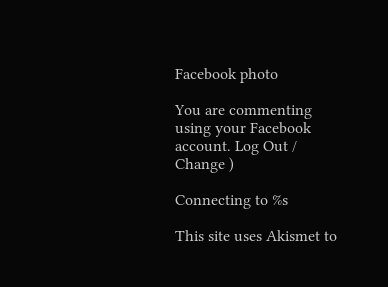Facebook photo

You are commenting using your Facebook account. Log Out /  Change )

Connecting to %s

This site uses Akismet to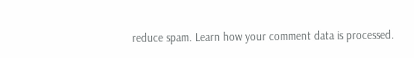reduce spam. Learn how your comment data is processed.